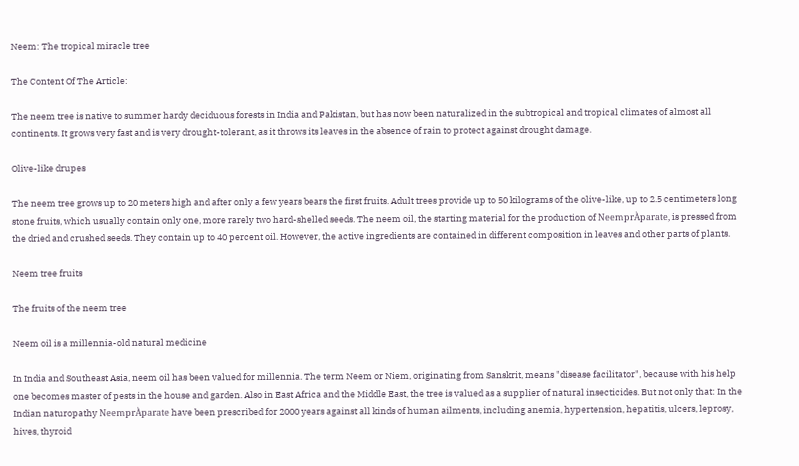Neem: The tropical miracle tree

The Content Of The Article:

The neem tree is native to summer hardy deciduous forests in India and Pakistan, but has now been naturalized in the subtropical and tropical climates of almost all continents. It grows very fast and is very drought-tolerant, as it throws its leaves in the absence of rain to protect against drought damage.

Olive-like drupes

The neem tree grows up to 20 meters high and after only a few years bears the first fruits. Adult trees provide up to 50 kilograms of the olive-like, up to 2.5 centimeters long stone fruits, which usually contain only one, more rarely two hard-shelled seeds. The neem oil, the starting material for the production of NeemprÀparate, is pressed from the dried and crushed seeds. They contain up to 40 percent oil. However, the active ingredients are contained in different composition in leaves and other parts of plants.

Neem tree fruits

The fruits of the neem tree

Neem oil is a millennia-old natural medicine

In India and Southeast Asia, neem oil has been valued for millennia. The term Neem or Niem, originating from Sanskrit, means "disease facilitator", because with his help one becomes master of pests in the house and garden. Also in East Africa and the Middle East, the tree is valued as a supplier of natural insecticides. But not only that: In the Indian naturopathy NeemprÀparate have been prescribed for 2000 years against all kinds of human ailments, including anemia, hypertension, hepatitis, ulcers, leprosy, hives, thyroid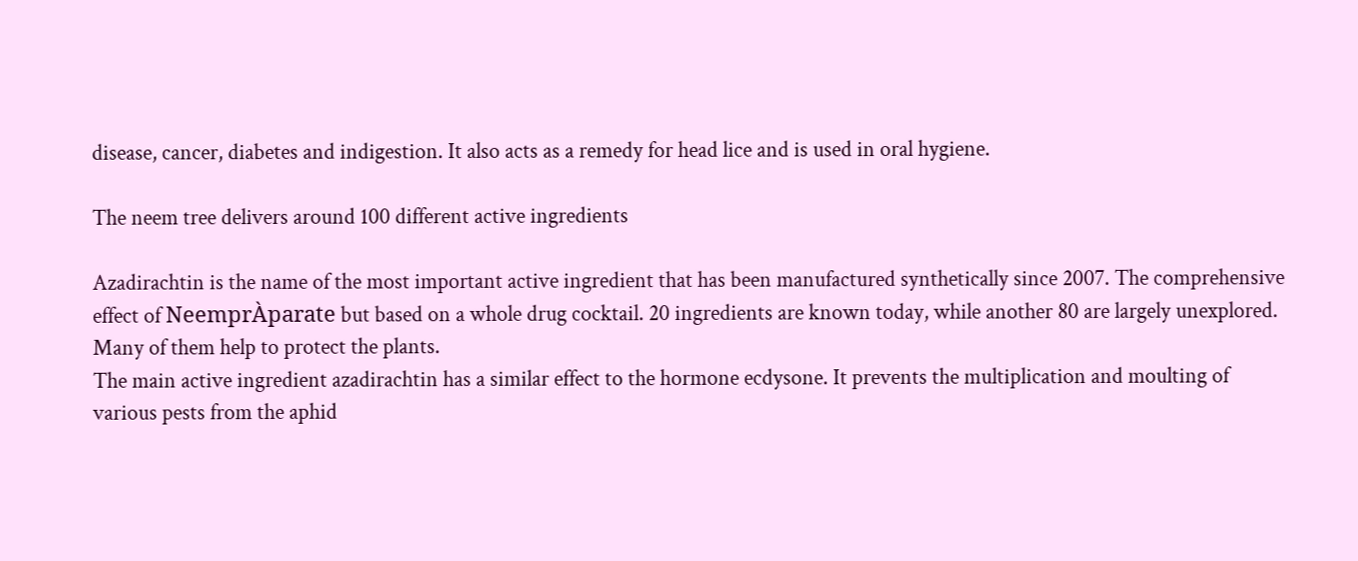disease, cancer, diabetes and indigestion. It also acts as a remedy for head lice and is used in oral hygiene.

The neem tree delivers around 100 different active ingredients

Azadirachtin is the name of the most important active ingredient that has been manufactured synthetically since 2007. The comprehensive effect of NeemprÀparate but based on a whole drug cocktail. 20 ingredients are known today, while another 80 are largely unexplored. Many of them help to protect the plants.
The main active ingredient azadirachtin has a similar effect to the hormone ecdysone. It prevents the multiplication and moulting of various pests from the aphid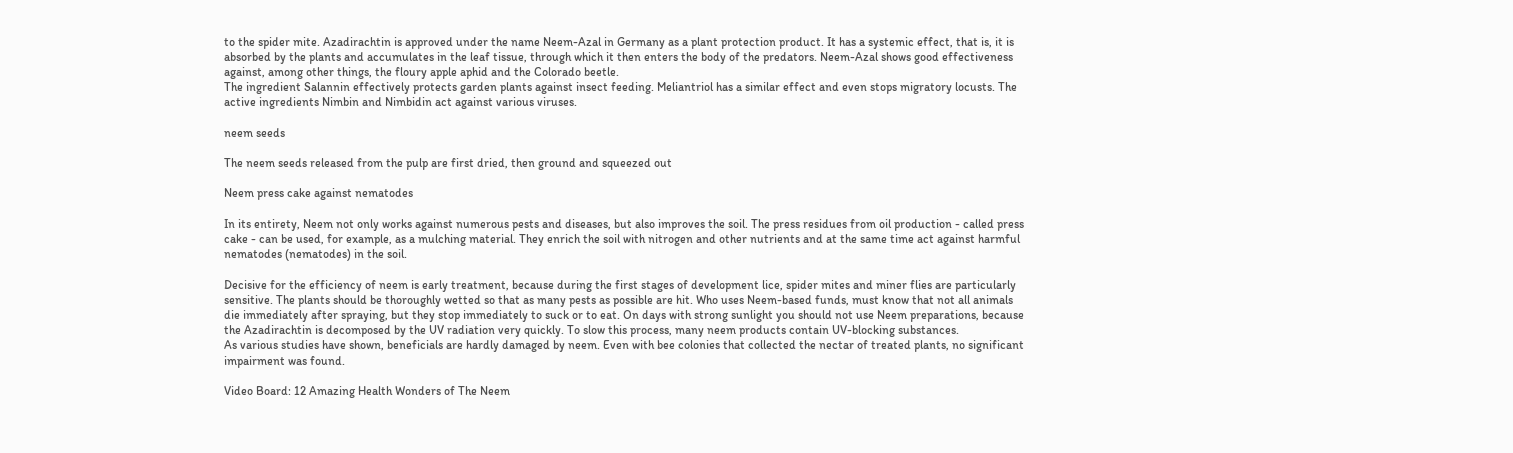to the spider mite. Azadirachtin is approved under the name Neem-Azal in Germany as a plant protection product. It has a systemic effect, that is, it is absorbed by the plants and accumulates in the leaf tissue, through which it then enters the body of the predators. Neem-Azal shows good effectiveness against, among other things, the floury apple aphid and the Colorado beetle.
The ingredient Salannin effectively protects garden plants against insect feeding. Meliantriol has a similar effect and even stops migratory locusts. The active ingredients Nimbin and Nimbidin act against various viruses.

neem seeds

The neem seeds released from the pulp are first dried, then ground and squeezed out

Neem press cake against nematodes

In its entirety, Neem not only works against numerous pests and diseases, but also improves the soil. The press residues from oil production - called press cake - can be used, for example, as a mulching material. They enrich the soil with nitrogen and other nutrients and at the same time act against harmful nematodes (nematodes) in the soil.

Decisive for the efficiency of neem is early treatment, because during the first stages of development lice, spider mites and miner flies are particularly sensitive. The plants should be thoroughly wetted so that as many pests as possible are hit. Who uses Neem-based funds, must know that not all animals die immediately after spraying, but they stop immediately to suck or to eat. On days with strong sunlight you should not use Neem preparations, because the Azadirachtin is decomposed by the UV radiation very quickly. To slow this process, many neem products contain UV-blocking substances.
As various studies have shown, beneficials are hardly damaged by neem. Even with bee colonies that collected the nectar of treated plants, no significant impairment was found.

Video Board: 12 Amazing Health Wonders of The Neem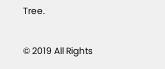Tree.

© 2019 All Rights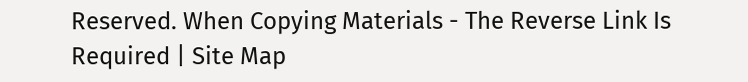Reserved. When Copying Materials - The Reverse Link Is Required | Site Map